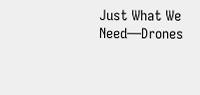Just What We Need—Drones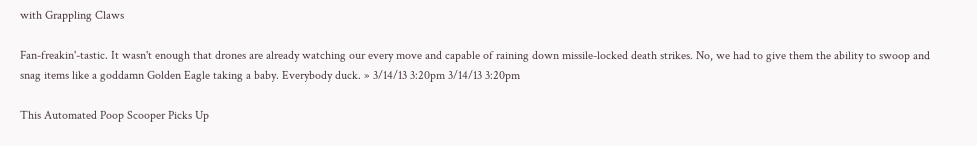with Grappling Claws

Fan-freakin'-tastic. It wasn't enough that drones are already watching our every move and capable of raining down missile-locked death strikes. No, we had to give them the ability to swoop and snag items like a goddamn Golden Eagle taking a baby. Everybody duck. » 3/14/13 3:20pm 3/14/13 3:20pm

This Automated Poop Scooper Picks Up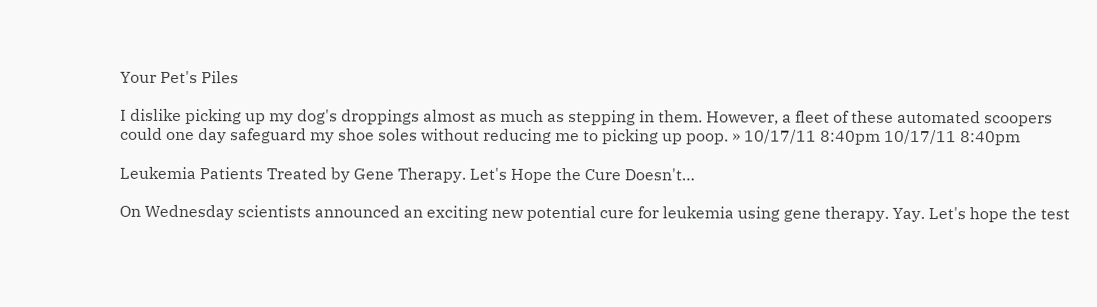Your Pet's Piles

I dislike picking up my dog's droppings almost as much as stepping in them. However, a fleet of these automated scoopers could one day safeguard my shoe soles without reducing me to picking up poop. » 10/17/11 8:40pm 10/17/11 8:40pm

Leukemia Patients Treated by Gene Therapy. Let's Hope the Cure Doesn't…

On Wednesday scientists announced an exciting new potential cure for leukemia using gene therapy. Yay. Let's hope the test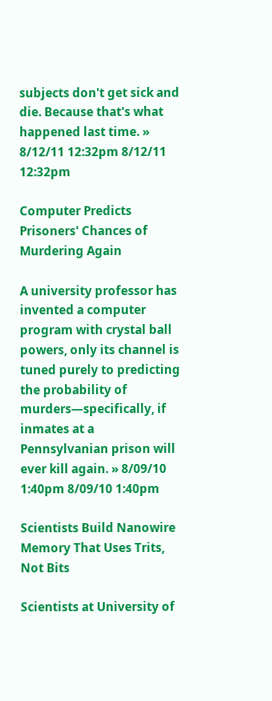subjects don't get sick and die. Because that's what happened last time. » 8/12/11 12:32pm 8/12/11 12:32pm

Computer Predicts Prisoners' Chances of Murdering Again

A university professor has invented a computer program with crystal ball powers, only its channel is tuned purely to predicting the probability of murders—specifically, if inmates at a Pennsylvanian prison will ever kill again. » 8/09/10 1:40pm 8/09/10 1:40pm

Scientists Build Nanowire Memory That Uses Trits, Not Bits

Scientists at University of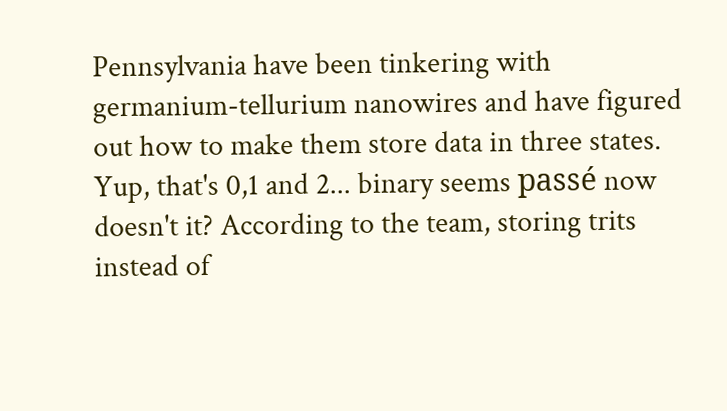Pennsylvania have been tinkering with germanium-tellurium nanowires and have figured out how to make them store data in three states. Yup, that's 0,1 and 2... binary seems passé now doesn't it? According to the team, storing trits instead of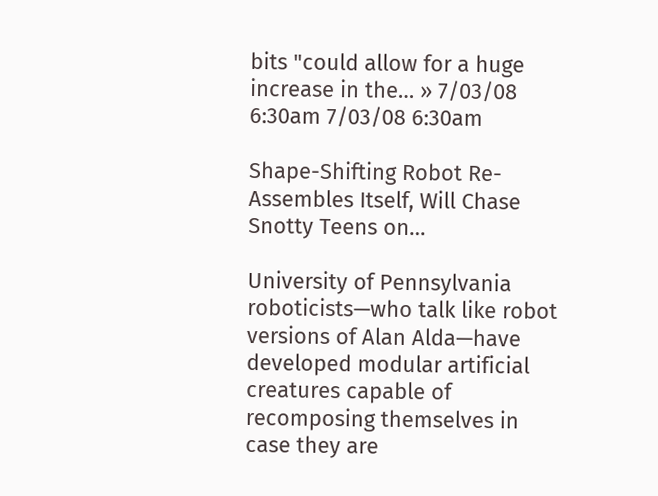bits "could allow for a huge increase in the… » 7/03/08 6:30am 7/03/08 6:30am

Shape-Shifting Robot Re-Assembles Itself, Will Chase Snotty Teens on…

University of Pennsylvania roboticists—who talk like robot versions of Alan Alda—have developed modular artificial creatures capable of recomposing themselves in case they are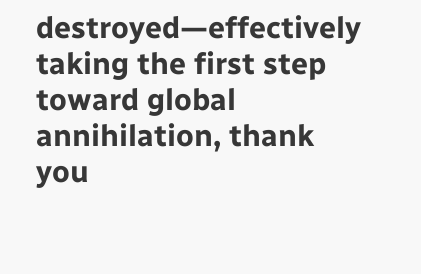destroyed—effectively taking the first step toward global annihilation, thank you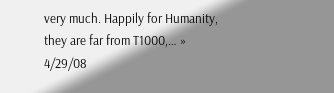very much. Happily for Humanity, they are far from T1000,… » 4/29/08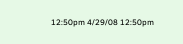12:50pm 4/29/08 12:50pm